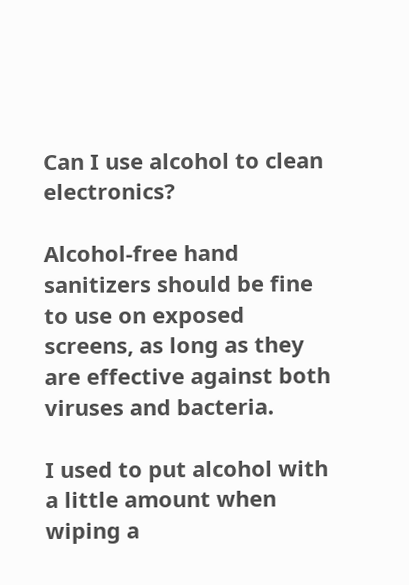Can I use alcohol to clean electronics?

Alcohol-free hand sanitizers should be fine to use on exposed screens, as long as they are effective against both viruses and bacteria.

I used to put alcohol with a little amount when wiping a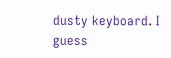dusty keyboard. I guess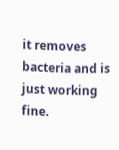it removes bacteria and is just working fine.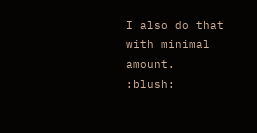I also do that with minimal amount. :blush: